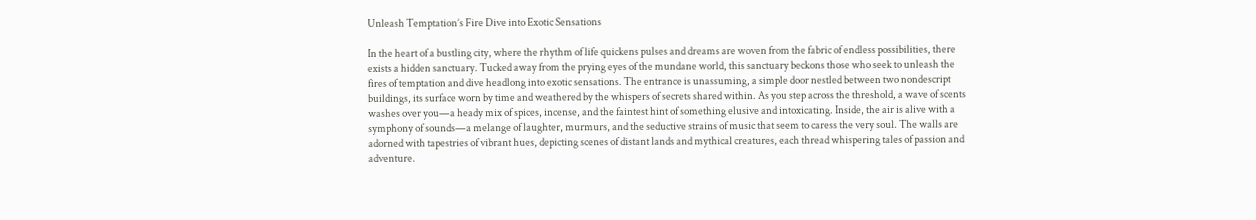Unleash Temptation’s Fire Dive into Exotic Sensations

In the heart of a bustling city, where the rhythm of life quickens pulses and dreams are woven from the fabric of endless possibilities, there exists a hidden sanctuary. Tucked away from the prying eyes of the mundane world, this sanctuary beckons those who seek to unleash the fires of temptation and dive headlong into exotic sensations. The entrance is unassuming, a simple door nestled between two nondescript buildings, its surface worn by time and weathered by the whispers of secrets shared within. As you step across the threshold, a wave of scents washes over you—a heady mix of spices, incense, and the faintest hint of something elusive and intoxicating. Inside, the air is alive with a symphony of sounds—a melange of laughter, murmurs, and the seductive strains of music that seem to caress the very soul. The walls are adorned with tapestries of vibrant hues, depicting scenes of distant lands and mythical creatures, each thread whispering tales of passion and adventure.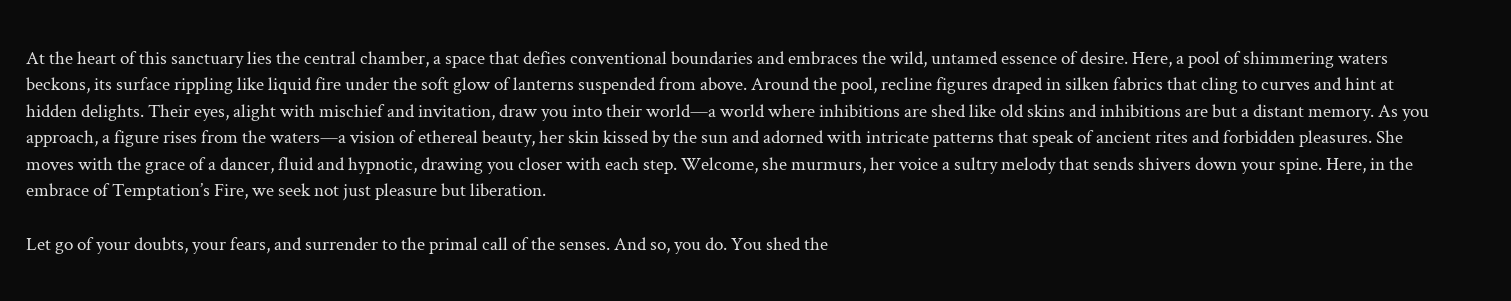At the heart of this sanctuary lies the central chamber, a space that defies conventional boundaries and embraces the wild, untamed essence of desire. Here, a pool of shimmering waters beckons, its surface rippling like liquid fire under the soft glow of lanterns suspended from above. Around the pool, recline figures draped in silken fabrics that cling to curves and hint at hidden delights. Their eyes, alight with mischief and invitation, draw you into their world—a world where inhibitions are shed like old skins and inhibitions are but a distant memory. As you approach, a figure rises from the waters—a vision of ethereal beauty, her skin kissed by the sun and adorned with intricate patterns that speak of ancient rites and forbidden pleasures. She moves with the grace of a dancer, fluid and hypnotic, drawing you closer with each step. Welcome, she murmurs, her voice a sultry melody that sends shivers down your spine. Here, in the embrace of Temptation’s Fire, we seek not just pleasure but liberation.

Let go of your doubts, your fears, and surrender to the primal call of the senses. And so, you do. You shed the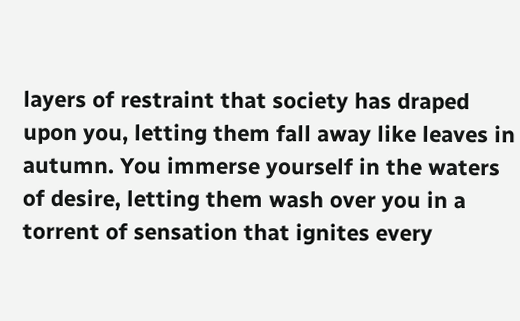layers of restraint that society has draped upon you, letting them fall away like leaves in autumn. You immerse yourself in the waters of desire, letting them wash over you in a torrent of sensation that ignites every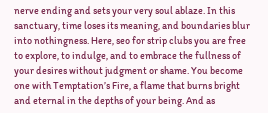nerve ending and sets your very soul ablaze. In this sanctuary, time loses its meaning, and boundaries blur into nothingness. Here, seo for strip clubs you are free to explore, to indulge, and to embrace the fullness of your desires without judgment or shame. You become one with Temptation’s Fire, a flame that burns bright and eternal in the depths of your being. And as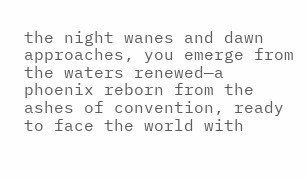the night wanes and dawn approaches, you emerge from the waters renewed—a phoenix reborn from the ashes of convention, ready to face the world with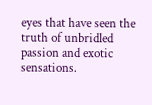eyes that have seen the truth of unbridled passion and exotic sensations.